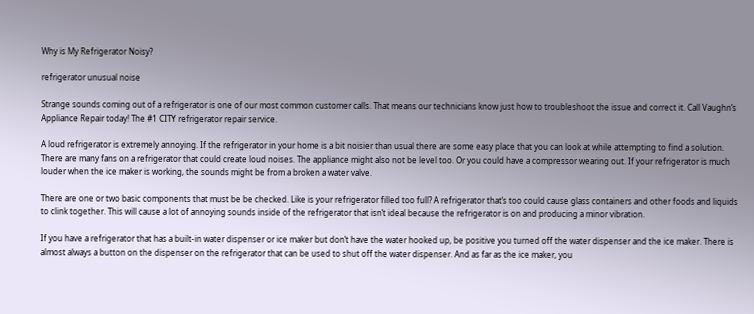Why is My Refrigerator Noisy?

refrigerator unusual noise

Strange sounds coming out of a refrigerator is one of our most common customer calls. That means our technicians know just how to troubleshoot the issue and correct it. Call Vaughn’s Appliance Repair today! The #1 CITY refrigerator repair service.

A loud refrigerator is extremely annoying. If the refrigerator in your home is a bit noisier than usual there are some easy place that you can look at while attempting to find a solution. There are many fans on a refrigerator that could create loud noises. The appliance might also not be level too. Or you could have a compressor wearing out. If your refrigerator is much louder when the ice maker is working, the sounds might be from a broken a water valve.

There are one or two basic components that must be be checked. Like is your refrigerator filled too full? A refrigerator that’s too could cause glass containers and other foods and liquids to clink together. This will cause a lot of annoying sounds inside of the refrigerator that isn’t ideal because the refrigerator is on and producing a minor vibration.

If you have a refrigerator that has a built-in water dispenser or ice maker but don’t have the water hooked up, be positive you turned off the water dispenser and the ice maker. There is almost always a button on the dispenser on the refrigerator that can be used to shut off the water dispenser. And as far as the ice maker, you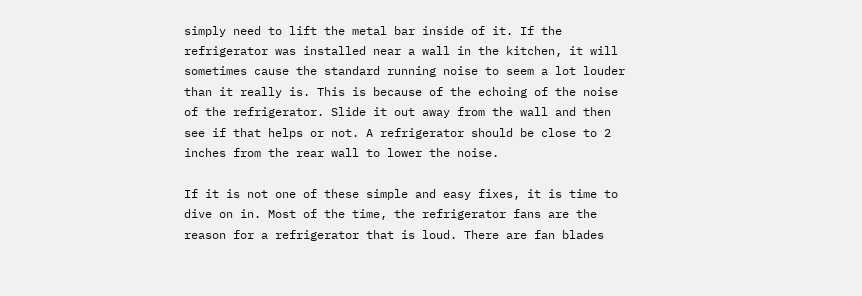simply need to lift the metal bar inside of it. If the refrigerator was installed near a wall in the kitchen, it will sometimes cause the standard running noise to seem a lot louder than it really is. This is because of the echoing of the noise of the refrigerator. Slide it out away from the wall and then see if that helps or not. A refrigerator should be close to 2 inches from the rear wall to lower the noise.

If it is not one of these simple and easy fixes, it is time to dive on in. Most of the time, the refrigerator fans are the reason for a refrigerator that is loud. There are fan blades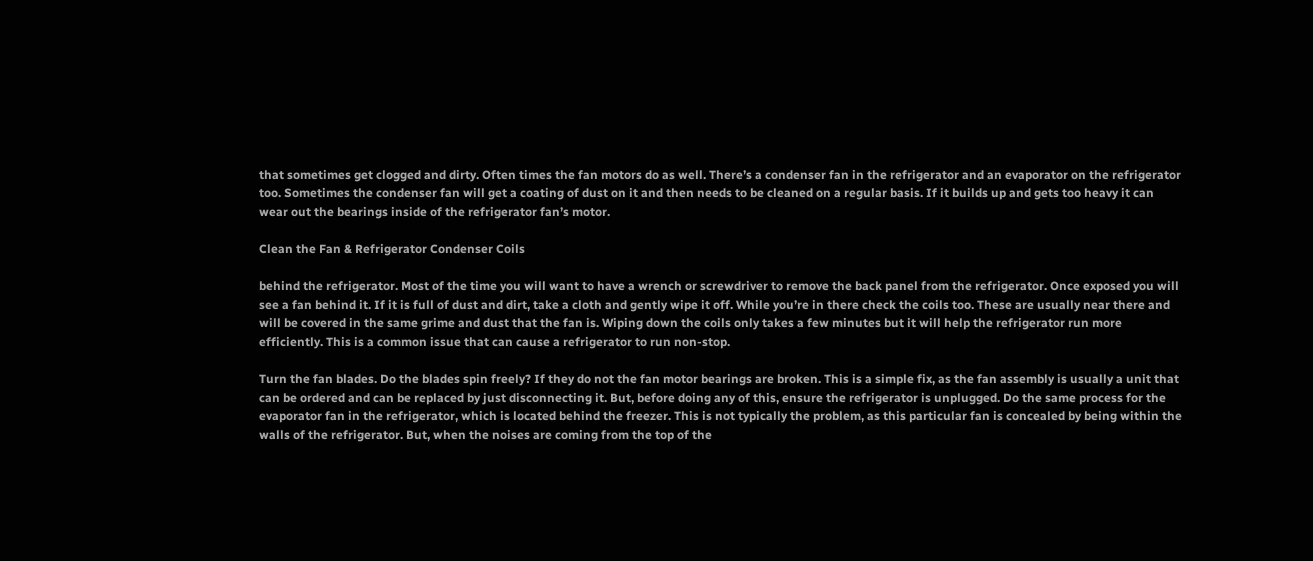that sometimes get clogged and dirty. Often times the fan motors do as well. There’s a condenser fan in the refrigerator and an evaporator on the refrigerator too. Sometimes the condenser fan will get a coating of dust on it and then needs to be cleaned on a regular basis. If it builds up and gets too heavy it can wear out the bearings inside of the refrigerator fan’s motor.

Clean the Fan & Refrigerator Condenser Coils

behind the refrigerator. Most of the time you will want to have a wrench or screwdriver to remove the back panel from the refrigerator. Once exposed you will see a fan behind it. If it is full of dust and dirt, take a cloth and gently wipe it off. While you’re in there check the coils too. These are usually near there and will be covered in the same grime and dust that the fan is. Wiping down the coils only takes a few minutes but it will help the refrigerator run more efficiently. This is a common issue that can cause a refrigerator to run non-stop.

Turn the fan blades. Do the blades spin freely? If they do not the fan motor bearings are broken. This is a simple fix, as the fan assembly is usually a unit that can be ordered and can be replaced by just disconnecting it. But, before doing any of this, ensure the refrigerator is unplugged. Do the same process for the evaporator fan in the refrigerator, which is located behind the freezer. This is not typically the problem, as this particular fan is concealed by being within the walls of the refrigerator. But, when the noises are coming from the top of the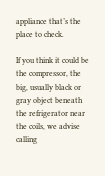appliance that’s the place to check.

If you think it could be the compressor, the big, usually black or gray object beneath the refrigerator near the coils, we advise calling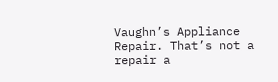Vaughn’s Appliance Repair. That’s not a repair a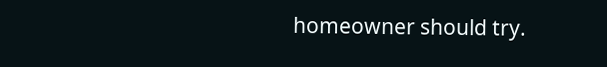homeowner should try.